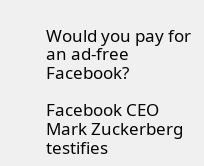Would you pay for an ad-free Facebook?

Facebook CEO Mark Zuckerberg testifies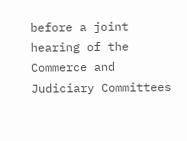before a joint hearing of the Commerce and Judiciary Committees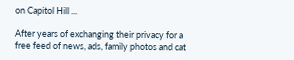on Capitol Hill ...

After years of exchanging their privacy for a free feed of news, ads, family photos and cat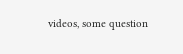videos, some question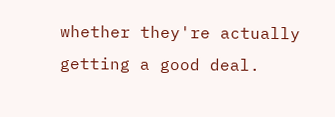whether they're actually getting a good deal.